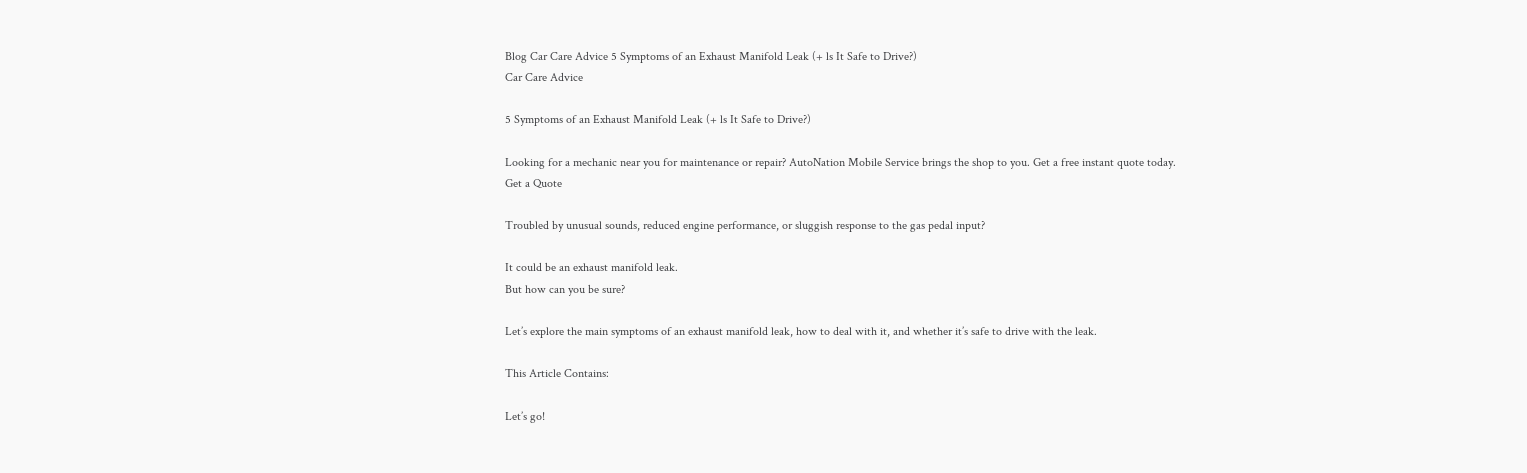Blog Car Care Advice 5 Symptoms of an Exhaust Manifold Leak (+ ls It Safe to Drive?)
Car Care Advice

5 Symptoms of an Exhaust Manifold Leak (+ ls It Safe to Drive?)

Looking for a mechanic near you for maintenance or repair? AutoNation Mobile Service brings the shop to you. Get a free instant quote today.
Get a Quote

Troubled by unusual sounds, reduced engine performance, or sluggish response to the gas pedal input?

It could be an exhaust manifold leak.
But how can you be sure?

Let’s explore the main symptoms of an exhaust manifold leak, how to deal with it, and whether it’s safe to drive with the leak.

This Article Contains:

Let’s go!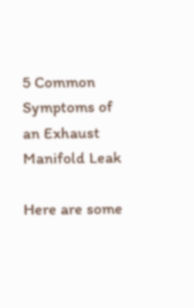5 Common Symptoms of an Exhaust Manifold Leak

Here are some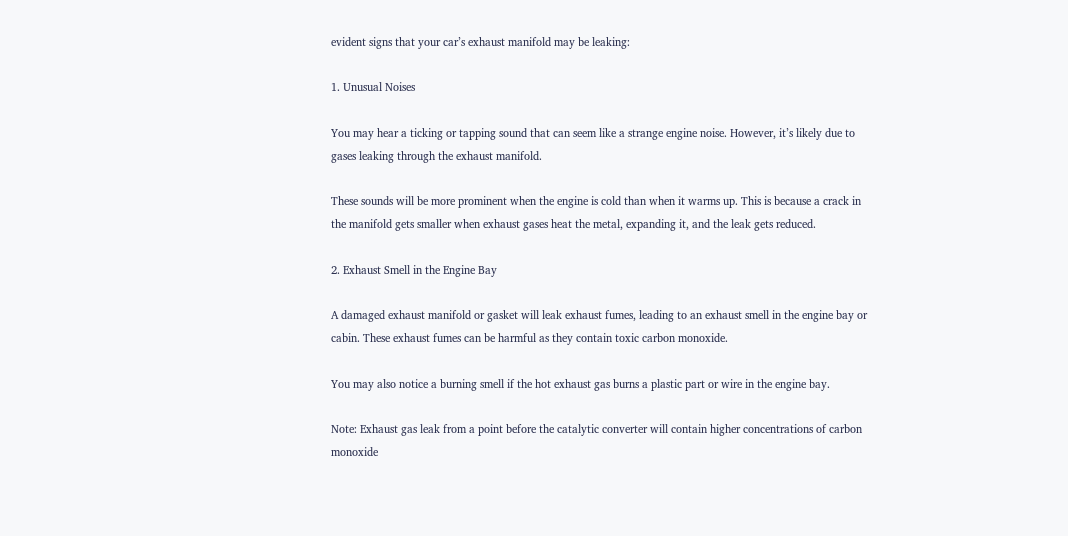evident signs that your car’s exhaust manifold may be leaking:

1. Unusual Noises

You may hear a ticking or tapping sound that can seem like a strange engine noise. However, it’s likely due to gases leaking through the exhaust manifold.

These sounds will be more prominent when the engine is cold than when it warms up. This is because a crack in the manifold gets smaller when exhaust gases heat the metal, expanding it, and the leak gets reduced.

2. Exhaust Smell in the Engine Bay

A damaged exhaust manifold or gasket will leak exhaust fumes, leading to an exhaust smell in the engine bay or cabin. These exhaust fumes can be harmful as they contain toxic carbon monoxide.

You may also notice a burning smell if the hot exhaust gas burns a plastic part or wire in the engine bay.

Note: Exhaust gas leak from a point before the catalytic converter will contain higher concentrations of carbon monoxide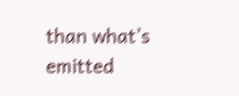than what’s emitted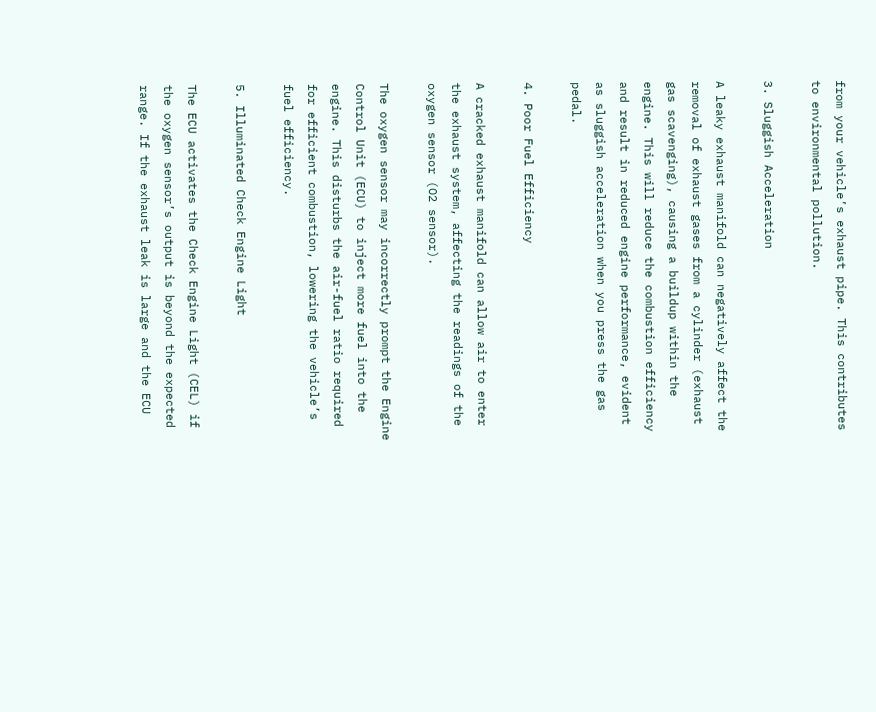from your vehicle’s exhaust pipe. This contributes to environmental pollution.

3. Sluggish Acceleration

A leaky exhaust manifold can negatively affect the removal of exhaust gases from a cylinder (exhaust gas scavenging), causing a buildup within the engine. This will reduce the combustion efficiency and result in reduced engine performance, evident as sluggish acceleration when you press the gas pedal.

4. Poor Fuel Efficiency

A cracked exhaust manifold can allow air to enter the exhaust system, affecting the readings of the oxygen sensor (O2 sensor).

The oxygen sensor may incorrectly prompt the Engine Control Unit (ECU) to inject more fuel into the engine. This disturbs the air-fuel ratio required for efficient combustion, lowering the vehicle’s fuel efficiency.

5. Illuminated Check Engine Light

The ECU activates the Check Engine Light (CEL) if the oxygen sensor’s output is beyond the expected range. If the exhaust leak is large and the ECU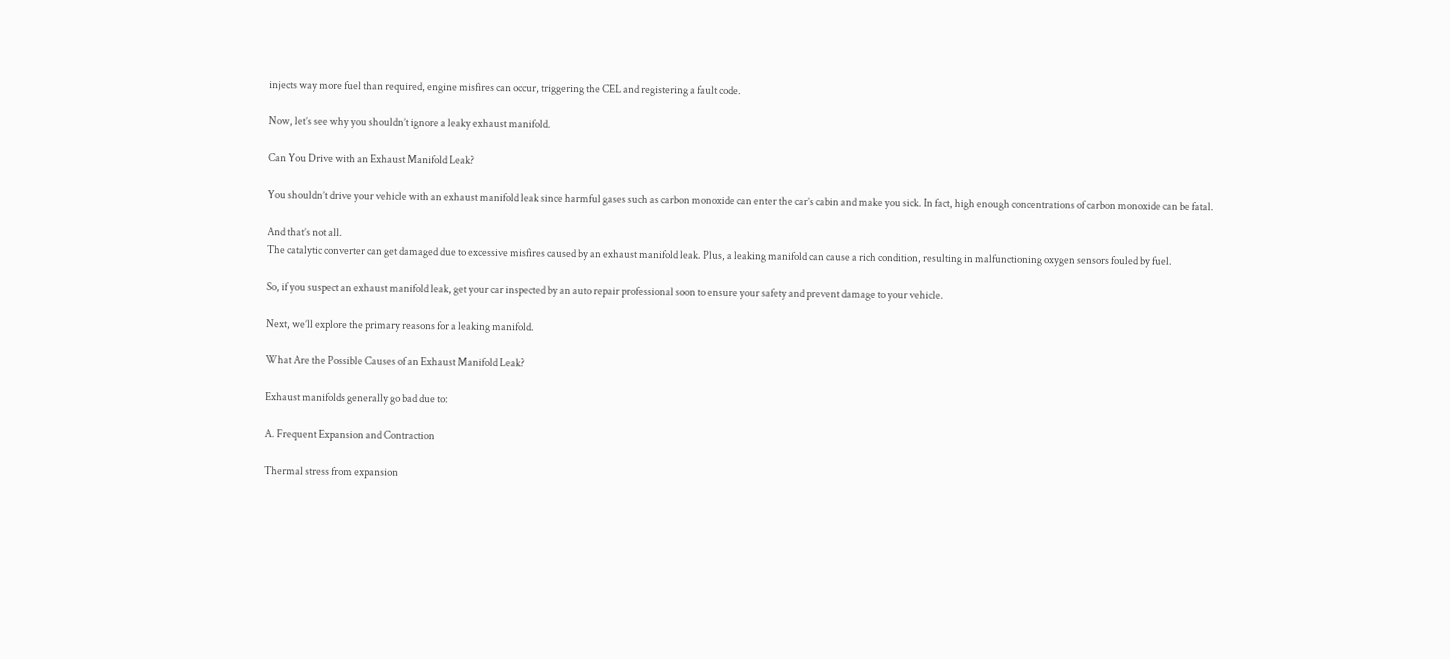injects way more fuel than required, engine misfires can occur, triggering the CEL and registering a fault code.

Now, let’s see why you shouldn’t ignore a leaky exhaust manifold.

Can You Drive with an Exhaust Manifold Leak?

You shouldn’t drive your vehicle with an exhaust manifold leak since harmful gases such as carbon monoxide can enter the car’s cabin and make you sick. In fact, high enough concentrations of carbon monoxide can be fatal.

And that’s not all.
The catalytic converter can get damaged due to excessive misfires caused by an exhaust manifold leak. Plus, a leaking manifold can cause a rich condition, resulting in malfunctioning oxygen sensors fouled by fuel.

So, if you suspect an exhaust manifold leak, get your car inspected by an auto repair professional soon to ensure your safety and prevent damage to your vehicle.

Next, we’ll explore the primary reasons for a leaking manifold.

What Are the Possible Causes of an Exhaust Manifold Leak?

Exhaust manifolds generally go bad due to:

A. Frequent Expansion and Contraction

Thermal stress from expansion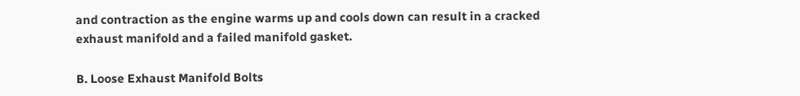and contraction as the engine warms up and cools down can result in a cracked exhaust manifold and a failed manifold gasket.

B. Loose Exhaust Manifold Bolts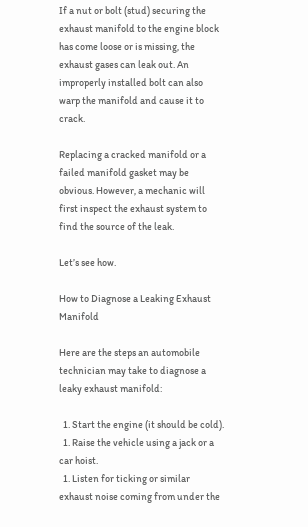If a nut or bolt (stud) securing the exhaust manifold to the engine block has come loose or is missing, the exhaust gases can leak out. An improperly installed bolt can also warp the manifold and cause it to crack.

Replacing a cracked manifold or a failed manifold gasket may be obvious. However, a mechanic will first inspect the exhaust system to find the source of the leak.

Let’s see how.

How to Diagnose a Leaking Exhaust Manifold

Here are the steps an automobile technician may take to diagnose a leaky exhaust manifold:

  1. Start the engine (it should be cold).
  1. Raise the vehicle using a jack or a car hoist.
  1. Listen for ticking or similar exhaust noise coming from under the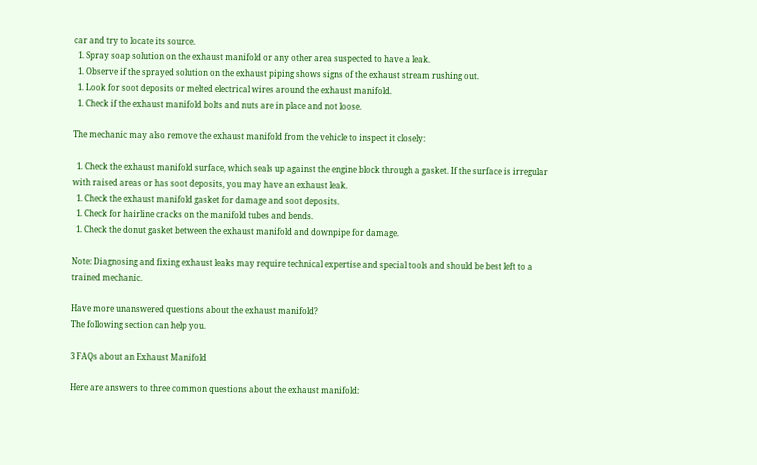car and try to locate its source.
  1. Spray soap solution on the exhaust manifold or any other area suspected to have a leak.
  1. Observe if the sprayed solution on the exhaust piping shows signs of the exhaust stream rushing out.
  1. Look for soot deposits or melted electrical wires around the exhaust manifold.
  1. Check if the exhaust manifold bolts and nuts are in place and not loose.

The mechanic may also remove the exhaust manifold from the vehicle to inspect it closely:

  1. Check the exhaust manifold surface, which seals up against the engine block through a gasket. If the surface is irregular with raised areas or has soot deposits, you may have an exhaust leak.
  1. Check the exhaust manifold gasket for damage and soot deposits.
  1. Check for hairline cracks on the manifold tubes and bends.
  1. Check the donut gasket between the exhaust manifold and downpipe for damage.

Note: Diagnosing and fixing exhaust leaks may require technical expertise and special tools and should be best left to a trained mechanic.

Have more unanswered questions about the exhaust manifold?
The following section can help you.

3 FAQs about an Exhaust Manifold

Here are answers to three common questions about the exhaust manifold: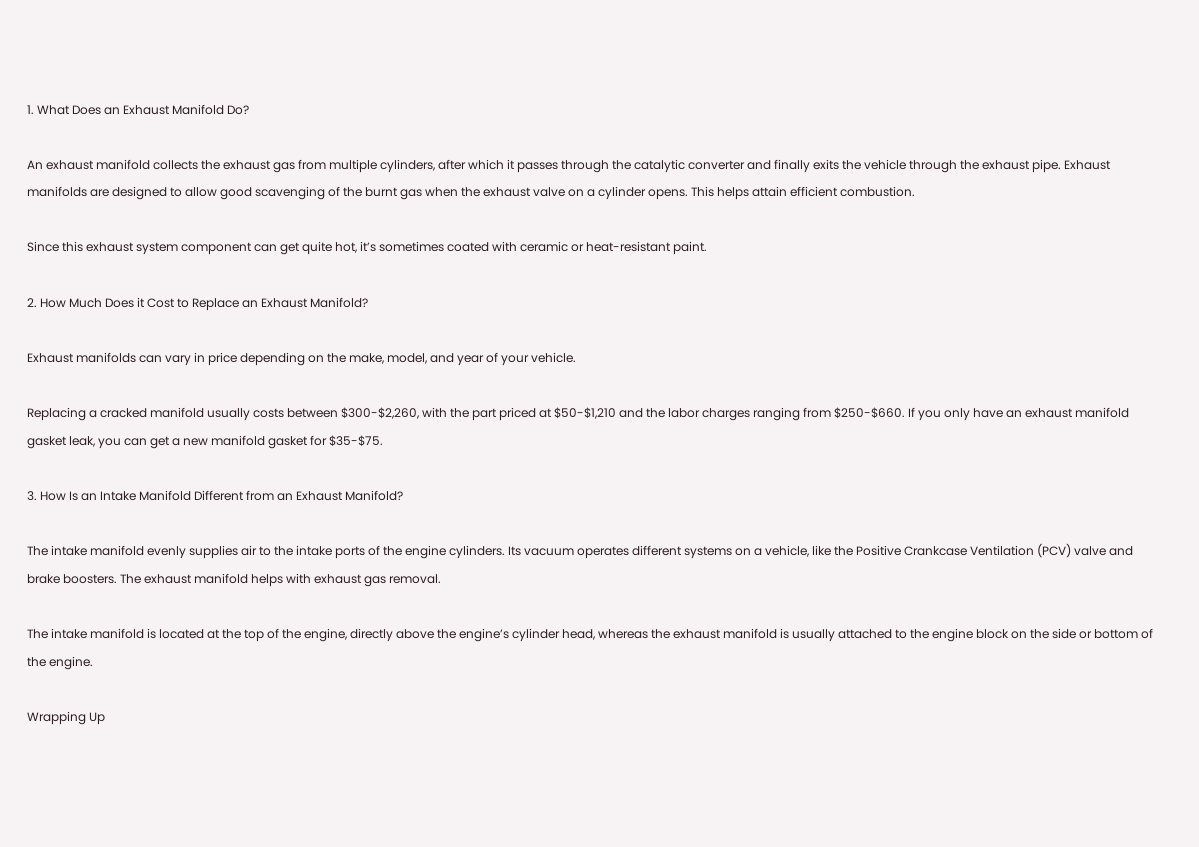1. What Does an Exhaust Manifold Do?

An exhaust manifold collects the exhaust gas from multiple cylinders, after which it passes through the catalytic converter and finally exits the vehicle through the exhaust pipe. Exhaust manifolds are designed to allow good scavenging of the burnt gas when the exhaust valve on a cylinder opens. This helps attain efficient combustion.

Since this exhaust system component can get quite hot, it’s sometimes coated with ceramic or heat-resistant paint.

2. How Much Does it Cost to Replace an Exhaust Manifold?

Exhaust manifolds can vary in price depending on the make, model, and year of your vehicle.

Replacing a cracked manifold usually costs between $300-$2,260, with the part priced at $50-$1,210 and the labor charges ranging from $250-$660. If you only have an exhaust manifold gasket leak, you can get a new manifold gasket for $35-$75.

3. How Is an Intake Manifold Different from an Exhaust Manifold?

The intake manifold evenly supplies air to the intake ports of the engine cylinders. Its vacuum operates different systems on a vehicle, like the Positive Crankcase Ventilation (PCV) valve and brake boosters. The exhaust manifold helps with exhaust gas removal.

The intake manifold is located at the top of the engine, directly above the engine’s cylinder head, whereas the exhaust manifold is usually attached to the engine block on the side or bottom of the engine.

Wrapping Up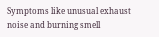Symptoms like unusual exhaust noise and burning smell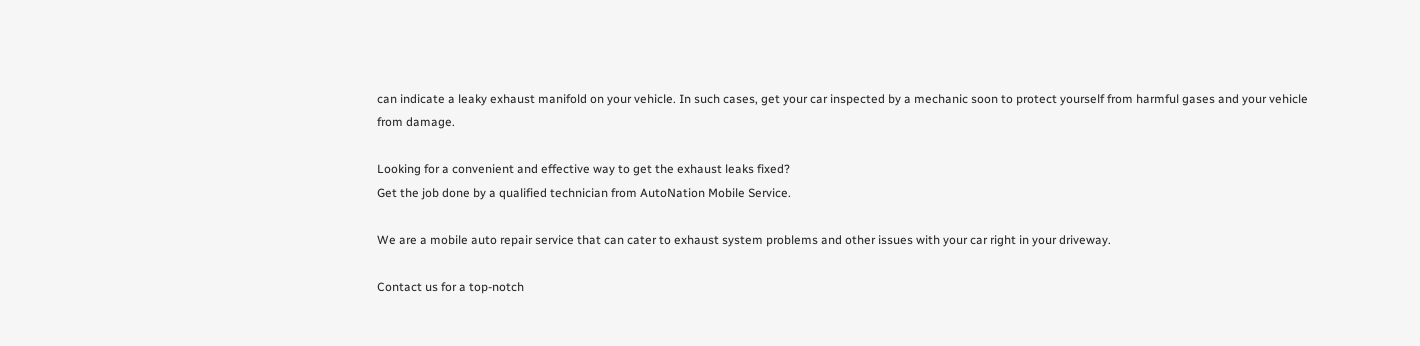can indicate a leaky exhaust manifold on your vehicle. In such cases, get your car inspected by a mechanic soon to protect yourself from harmful gases and your vehicle from damage.

Looking for a convenient and effective way to get the exhaust leaks fixed?
Get the job done by a qualified technician from AutoNation Mobile Service.

We are a mobile auto repair service that can cater to exhaust system problems and other issues with your car right in your driveway.

Contact us for a top-notch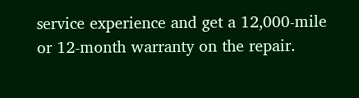service experience and get a 12,000-mile or 12-month warranty on the repair.